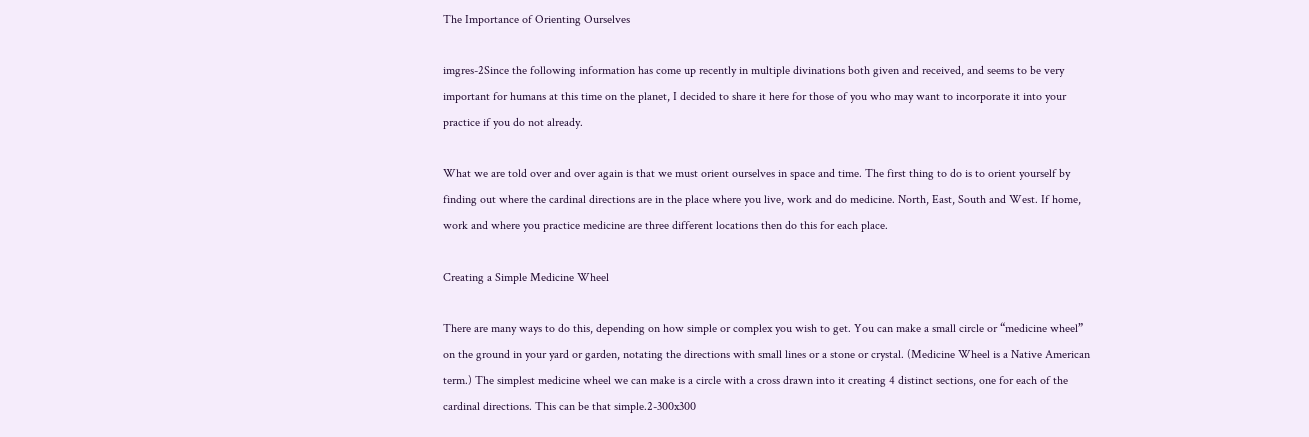The Importance of Orienting Ourselves

imgres-2Since the following information has come up recently in multiple divinations both given and received, and seems to be very important for humans at this time on the planet, I decided to share it here for those of you who may want to incorporate it into your practice if you do not already.

What we are told over and over again is that we must orient ourselves in space and time. The first thing to do is to orient yourself by finding out where the cardinal directions are in the place where you live, work and do medicine. North, East, South and West. If home, work and where you practice medicine are three different locations then do this for each place.

Creating a Simple Medicine Wheel

There are many ways to do this, depending on how simple or complex you wish to get. You can make a small circle or “medicine wheel” on the ground in your yard or garden, notating the directions with small lines or a stone or crystal. (Medicine Wheel is a Native American term.) The simplest medicine wheel we can make is a circle with a cross drawn into it creating 4 distinct sections, one for each of the cardinal directions. This can be that simple.2-300x300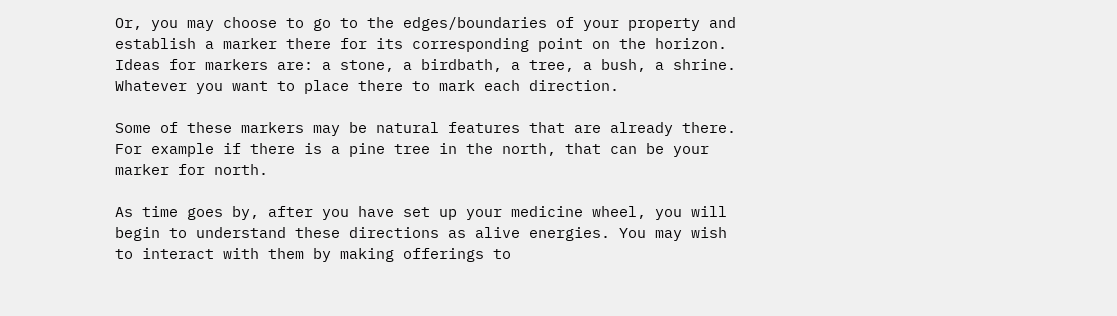Or, you may choose to go to the edges/boundaries of your property and establish a marker there for its corresponding point on the horizon. Ideas for markers are: a stone, a birdbath, a tree, a bush, a shrine. Whatever you want to place there to mark each direction.

Some of these markers may be natural features that are already there. For example if there is a pine tree in the north, that can be your marker for north.

As time goes by, after you have set up your medicine wheel, you will begin to understand these directions as alive energies. You may wish to interact with them by making offerings to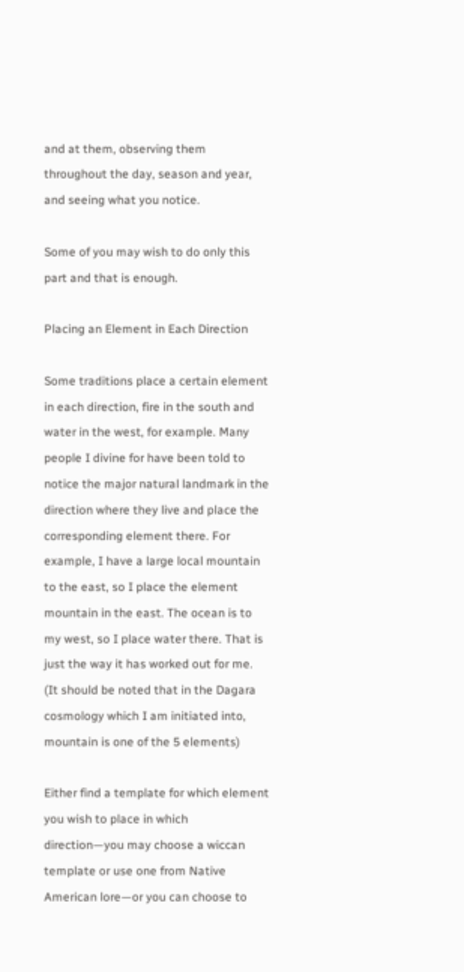and at them, observing them throughout the day, season and year, and seeing what you notice.

Some of you may wish to do only this part and that is enough.

Placing an Element in Each Direction

Some traditions place a certain element in each direction, fire in the south and water in the west, for example. Many people I divine for have been told to notice the major natural landmark in the direction where they live and place the corresponding element there. For example, I have a large local mountain to the east, so I place the element mountain in the east. The ocean is to my west, so I place water there. That is just the way it has worked out for me. (It should be noted that in the Dagara cosmology which I am initiated into, mountain is one of the 5 elements)

Either find a template for which element you wish to place in which direction—you may choose a wiccan template or use one from Native American lore—or you can choose to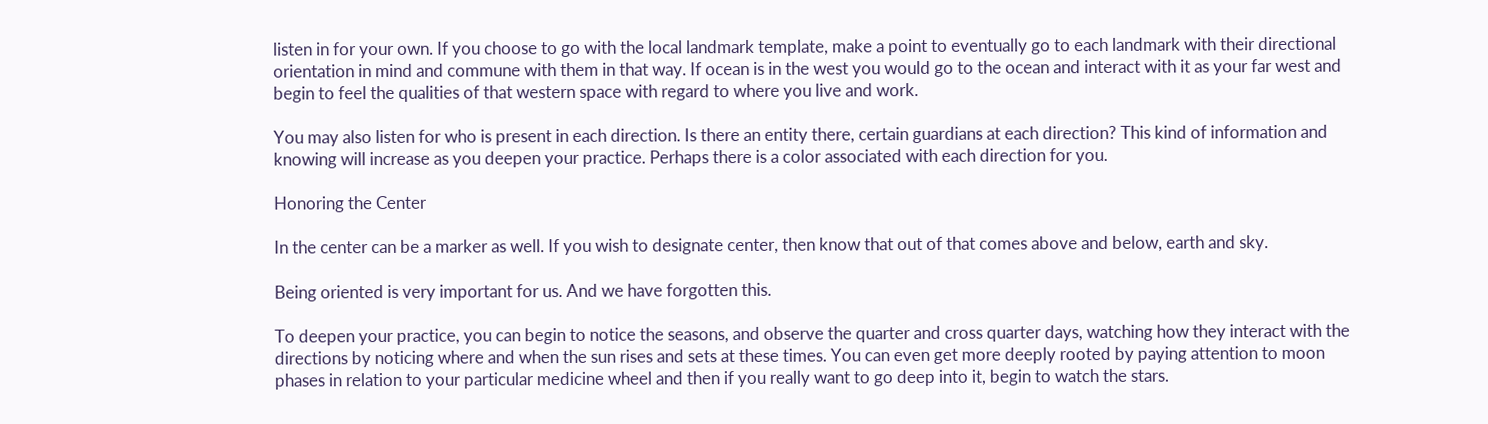listen in for your own. If you choose to go with the local landmark template, make a point to eventually go to each landmark with their directional orientation in mind and commune with them in that way. If ocean is in the west you would go to the ocean and interact with it as your far west and begin to feel the qualities of that western space with regard to where you live and work.

You may also listen for who is present in each direction. Is there an entity there, certain guardians at each direction? This kind of information and knowing will increase as you deepen your practice. Perhaps there is a color associated with each direction for you.

Honoring the Center

In the center can be a marker as well. If you wish to designate center, then know that out of that comes above and below, earth and sky.

Being oriented is very important for us. And we have forgotten this.

To deepen your practice, you can begin to notice the seasons, and observe the quarter and cross quarter days, watching how they interact with the directions by noticing where and when the sun rises and sets at these times. You can even get more deeply rooted by paying attention to moon phases in relation to your particular medicine wheel and then if you really want to go deep into it, begin to watch the stars.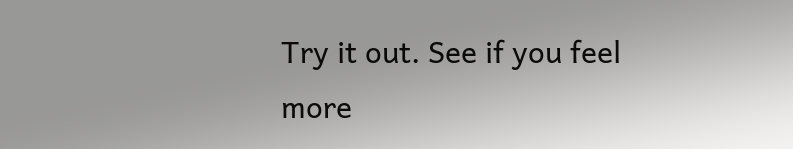Try it out. See if you feel more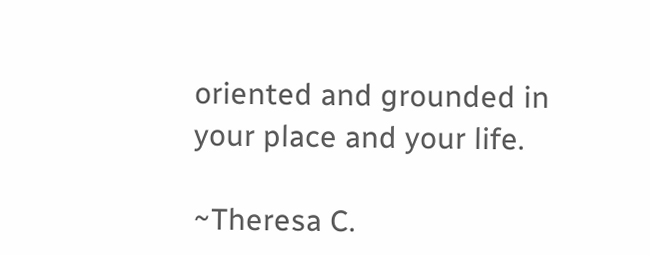oriented and grounded in your place and your life.

~Theresa C.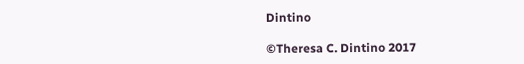Dintino

©Theresa C. Dintino 2017